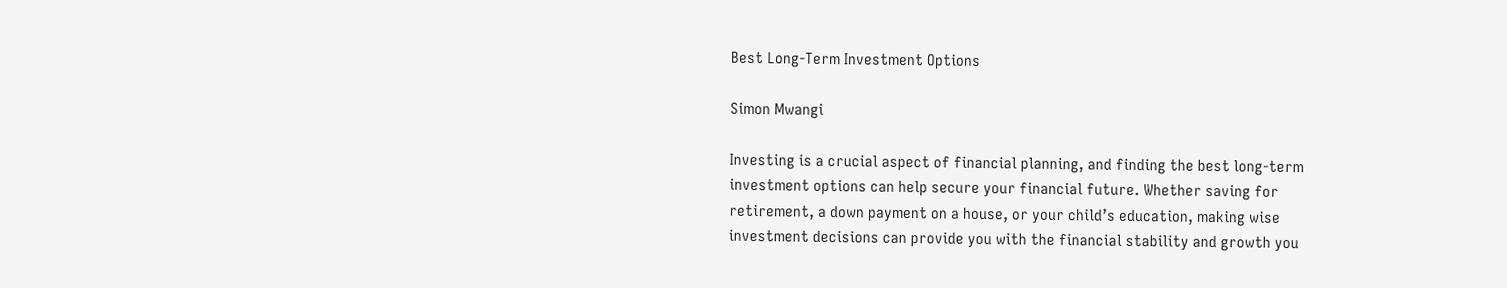Best Long-Term Investment Options

Simon Mwangi

Investing is a crucial aspect of financial planning, and finding the best long-term investment options can help secure your financial future. Whether saving for retirement, a down payment on a house, or your child’s education, making wise investment decisions can provide you with the financial stability and growth you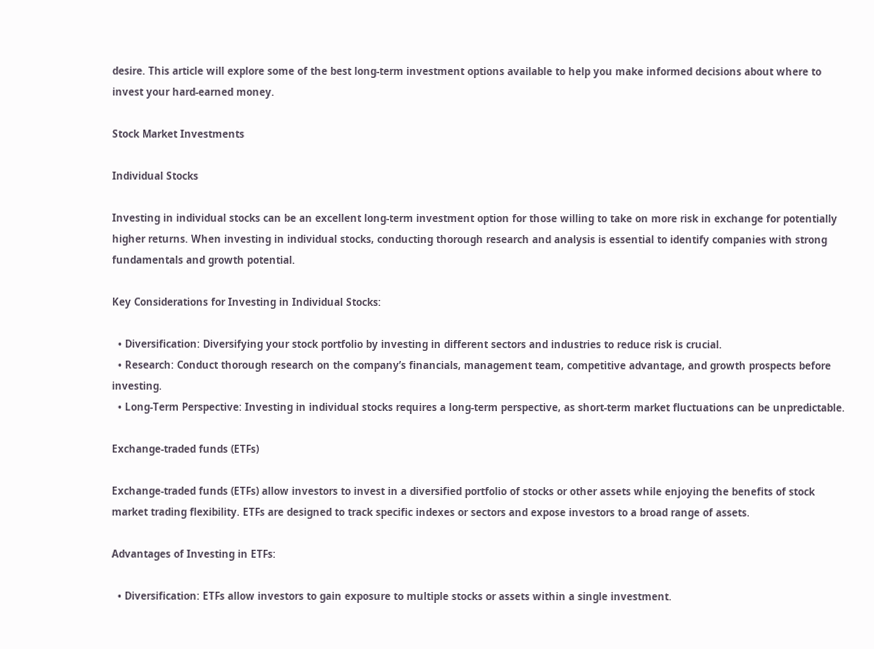desire. This article will explore some of the best long-term investment options available to help you make informed decisions about where to invest your hard-earned money.

Stock Market Investments

Individual Stocks

Investing in individual stocks can be an excellent long-term investment option for those willing to take on more risk in exchange for potentially higher returns. When investing in individual stocks, conducting thorough research and analysis is essential to identify companies with strong fundamentals and growth potential.

Key Considerations for Investing in Individual Stocks:

  • Diversification: Diversifying your stock portfolio by investing in different sectors and industries to reduce risk is crucial.
  • Research: Conduct thorough research on the company’s financials, management team, competitive advantage, and growth prospects before investing.
  • Long-Term Perspective: Investing in individual stocks requires a long-term perspective, as short-term market fluctuations can be unpredictable.

Exchange-traded funds (ETFs)

Exchange-traded funds (ETFs) allow investors to invest in a diversified portfolio of stocks or other assets while enjoying the benefits of stock market trading flexibility. ETFs are designed to track specific indexes or sectors and expose investors to a broad range of assets.

Advantages of Investing in ETFs:

  • Diversification: ETFs allow investors to gain exposure to multiple stocks or assets within a single investment.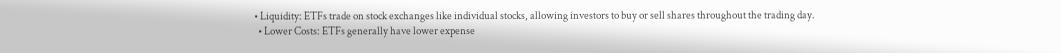• Liquidity: ETFs trade on stock exchanges like individual stocks, allowing investors to buy or sell shares throughout the trading day.
  • Lower Costs: ETFs generally have lower expense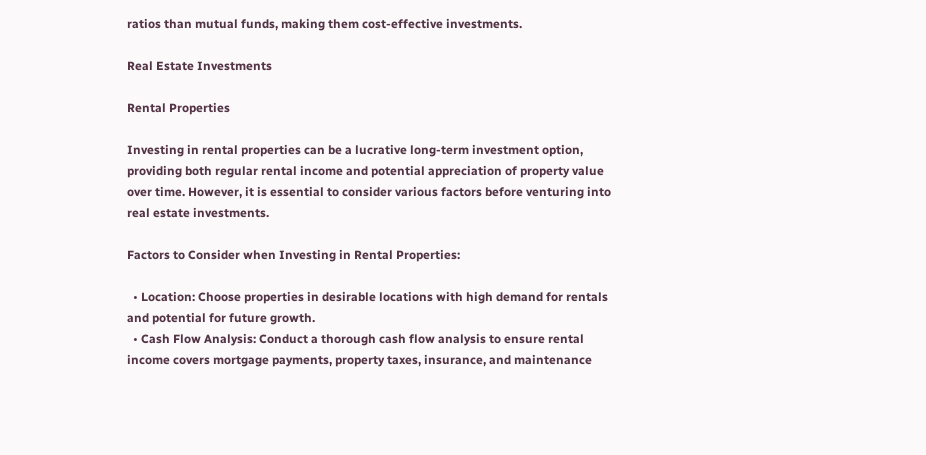ratios than mutual funds, making them cost-effective investments.

Real Estate Investments

Rental Properties

Investing in rental properties can be a lucrative long-term investment option, providing both regular rental income and potential appreciation of property value over time. However, it is essential to consider various factors before venturing into real estate investments.

Factors to Consider when Investing in Rental Properties:

  • Location: Choose properties in desirable locations with high demand for rentals and potential for future growth.
  • Cash Flow Analysis: Conduct a thorough cash flow analysis to ensure rental income covers mortgage payments, property taxes, insurance, and maintenance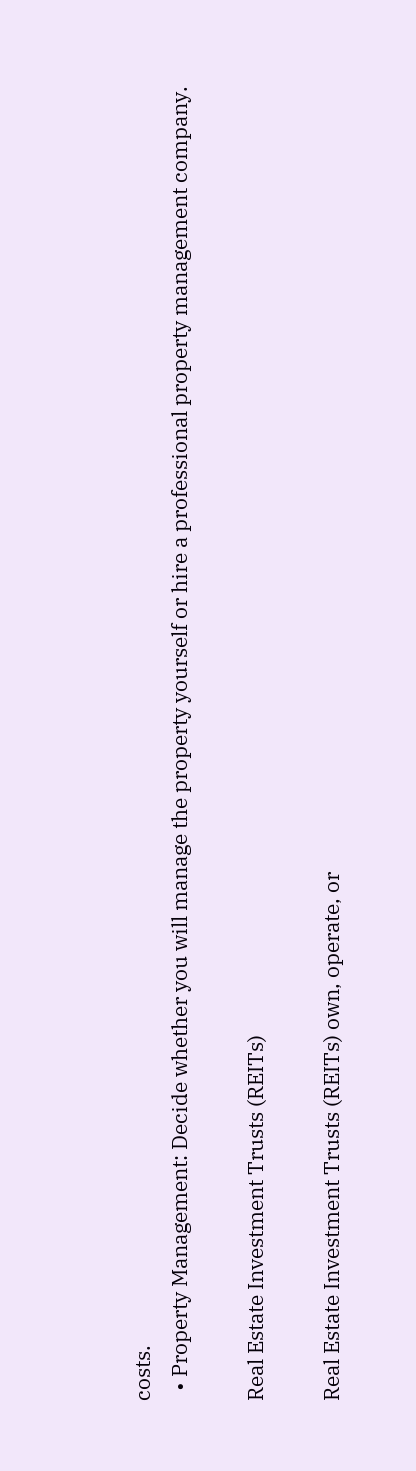costs.
  • Property Management: Decide whether you will manage the property yourself or hire a professional property management company.

Real Estate Investment Trusts (REITs)

Real Estate Investment Trusts (REITs) own, operate, or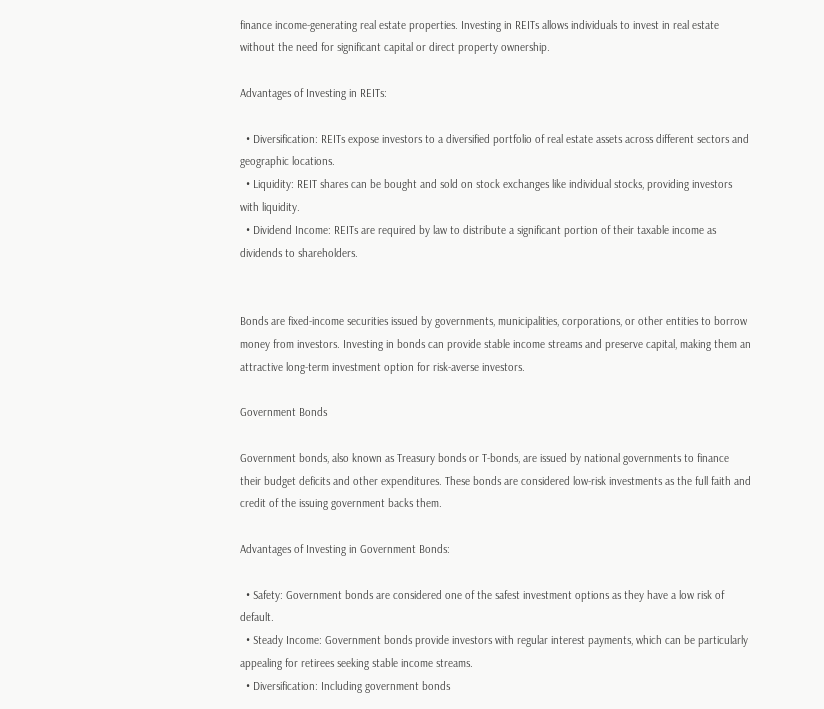finance income-generating real estate properties. Investing in REITs allows individuals to invest in real estate without the need for significant capital or direct property ownership.

Advantages of Investing in REITs:

  • Diversification: REITs expose investors to a diversified portfolio of real estate assets across different sectors and geographic locations.
  • Liquidity: REIT shares can be bought and sold on stock exchanges like individual stocks, providing investors with liquidity.
  • Dividend Income: REITs are required by law to distribute a significant portion of their taxable income as dividends to shareholders.


Bonds are fixed-income securities issued by governments, municipalities, corporations, or other entities to borrow money from investors. Investing in bonds can provide stable income streams and preserve capital, making them an attractive long-term investment option for risk-averse investors.

Government Bonds

Government bonds, also known as Treasury bonds or T-bonds, are issued by national governments to finance their budget deficits and other expenditures. These bonds are considered low-risk investments as the full faith and credit of the issuing government backs them.

Advantages of Investing in Government Bonds:

  • Safety: Government bonds are considered one of the safest investment options as they have a low risk of default.
  • Steady Income: Government bonds provide investors with regular interest payments, which can be particularly appealing for retirees seeking stable income streams.
  • Diversification: Including government bonds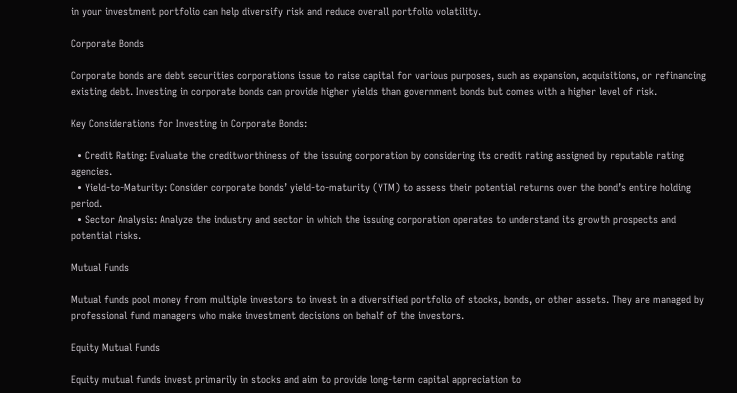in your investment portfolio can help diversify risk and reduce overall portfolio volatility.

Corporate Bonds

Corporate bonds are debt securities corporations issue to raise capital for various purposes, such as expansion, acquisitions, or refinancing existing debt. Investing in corporate bonds can provide higher yields than government bonds but comes with a higher level of risk.

Key Considerations for Investing in Corporate Bonds:

  • Credit Rating: Evaluate the creditworthiness of the issuing corporation by considering its credit rating assigned by reputable rating agencies.
  • Yield-to-Maturity: Consider corporate bonds’ yield-to-maturity (YTM) to assess their potential returns over the bond’s entire holding period.
  • Sector Analysis: Analyze the industry and sector in which the issuing corporation operates to understand its growth prospects and potential risks.

Mutual Funds

Mutual funds pool money from multiple investors to invest in a diversified portfolio of stocks, bonds, or other assets. They are managed by professional fund managers who make investment decisions on behalf of the investors.

Equity Mutual Funds

Equity mutual funds invest primarily in stocks and aim to provide long-term capital appreciation to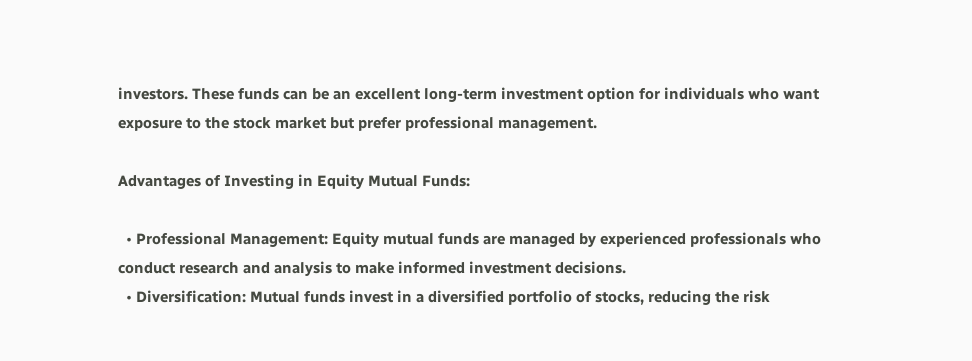investors. These funds can be an excellent long-term investment option for individuals who want exposure to the stock market but prefer professional management.

Advantages of Investing in Equity Mutual Funds:

  • Professional Management: Equity mutual funds are managed by experienced professionals who conduct research and analysis to make informed investment decisions.
  • Diversification: Mutual funds invest in a diversified portfolio of stocks, reducing the risk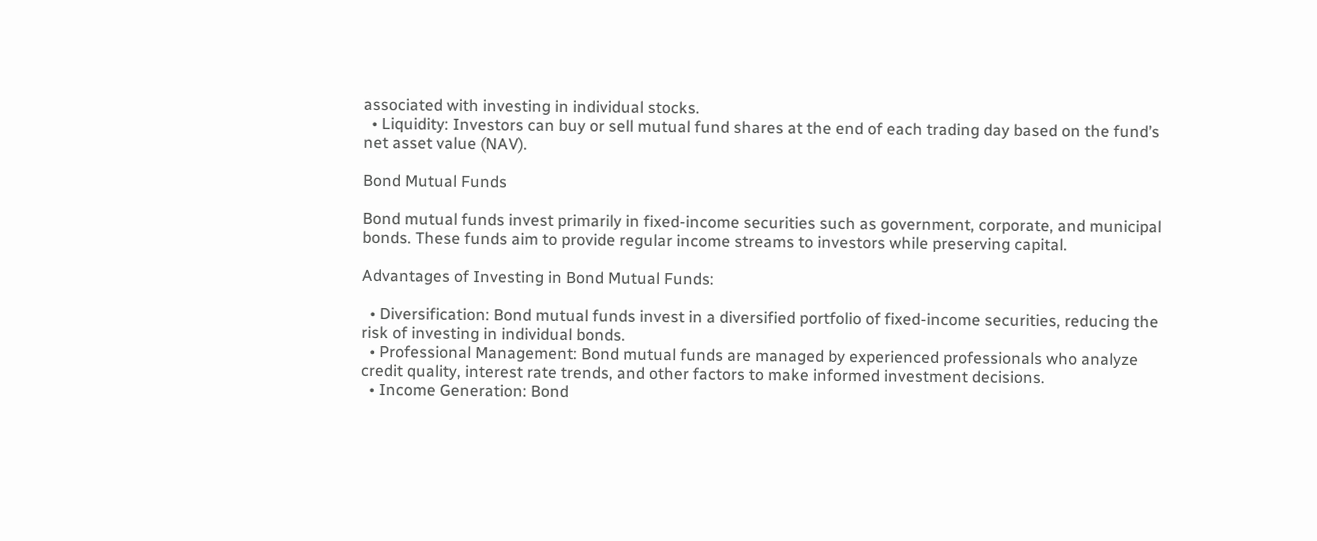associated with investing in individual stocks.
  • Liquidity: Investors can buy or sell mutual fund shares at the end of each trading day based on the fund’s net asset value (NAV).

Bond Mutual Funds

Bond mutual funds invest primarily in fixed-income securities such as government, corporate, and municipal bonds. These funds aim to provide regular income streams to investors while preserving capital.

Advantages of Investing in Bond Mutual Funds:

  • Diversification: Bond mutual funds invest in a diversified portfolio of fixed-income securities, reducing the risk of investing in individual bonds.
  • Professional Management: Bond mutual funds are managed by experienced professionals who analyze credit quality, interest rate trends, and other factors to make informed investment decisions.
  • Income Generation: Bond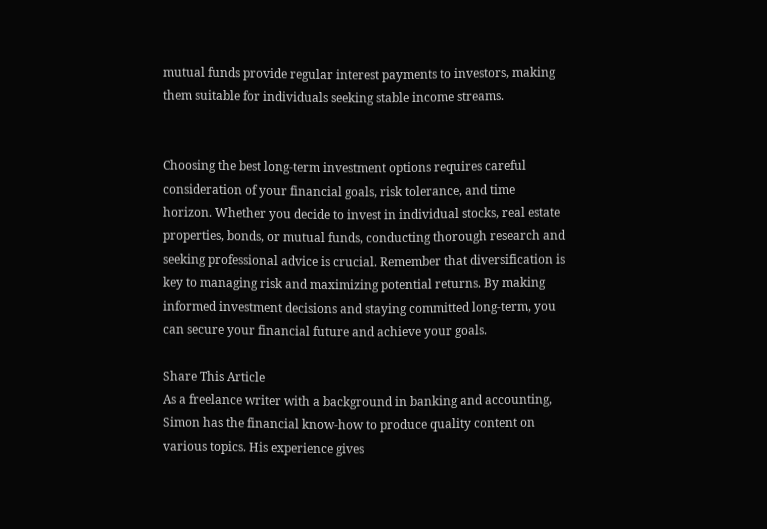mutual funds provide regular interest payments to investors, making them suitable for individuals seeking stable income streams.


Choosing the best long-term investment options requires careful consideration of your financial goals, risk tolerance, and time horizon. Whether you decide to invest in individual stocks, real estate properties, bonds, or mutual funds, conducting thorough research and seeking professional advice is crucial. Remember that diversification is key to managing risk and maximizing potential returns. By making informed investment decisions and staying committed long-term, you can secure your financial future and achieve your goals.

Share This Article
As a freelance writer with a background in banking and accounting, Simon has the financial know-how to produce quality content on various topics. His experience gives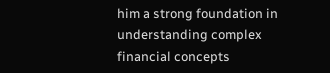him a strong foundation in understanding complex financial concepts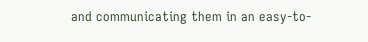and communicating them in an easy-to-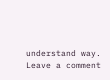understand way.
Leave a comment